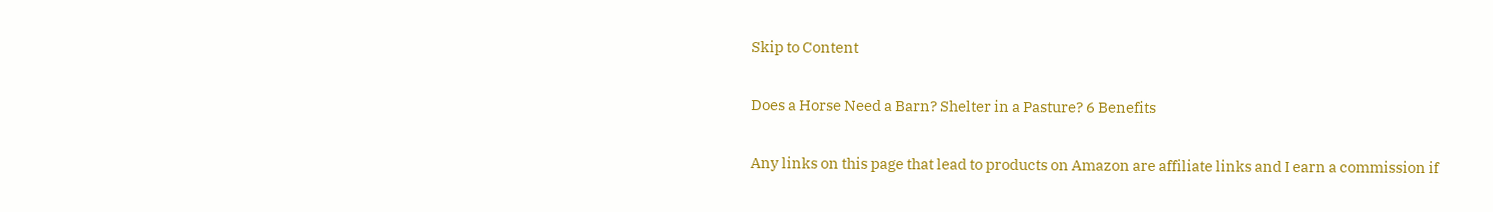Skip to Content

Does a Horse Need a Barn? Shelter in a Pasture? 6 Benefits

Any links on this page that lead to products on Amazon are affiliate links and I earn a commission if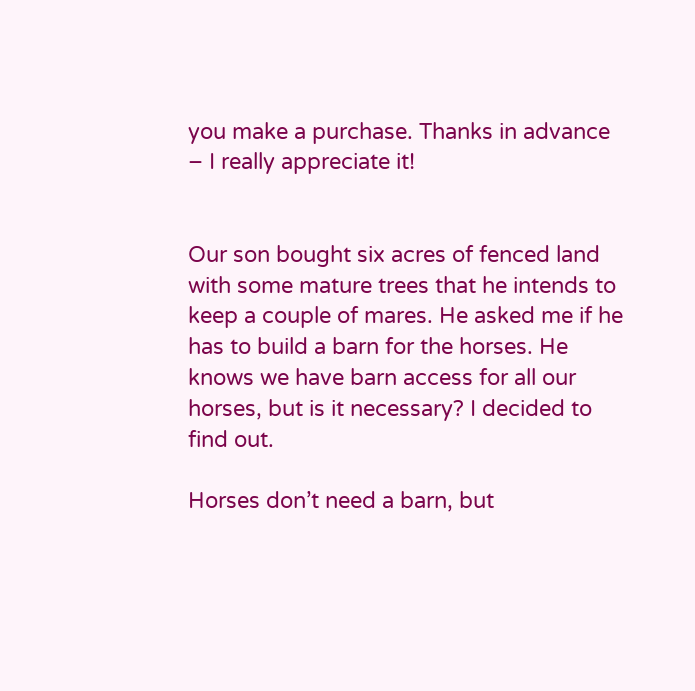you make a purchase. Thanks in advance – I really appreciate it!


Our son bought six acres of fenced land with some mature trees that he intends to keep a couple of mares. He asked me if he has to build a barn for the horses. He knows we have barn access for all our horses, but is it necessary? I decided to find out.

Horses don’t need a barn, but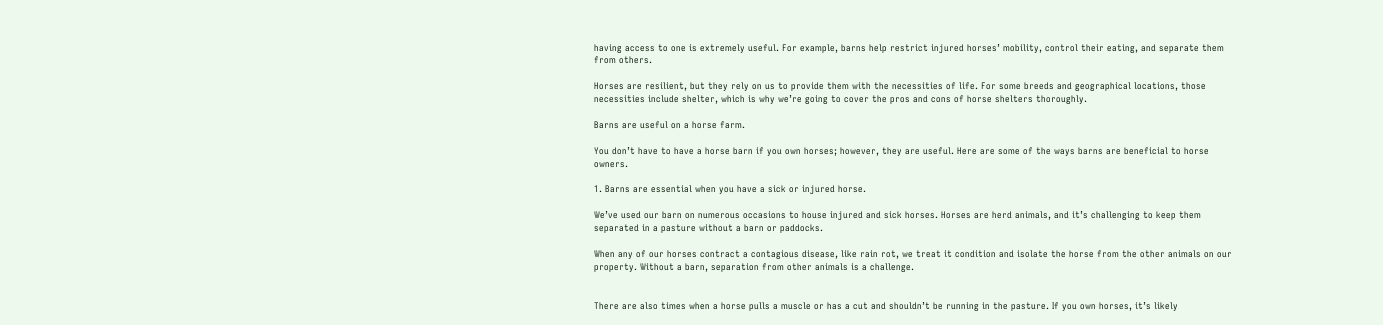having access to one is extremely useful. For example, barns help restrict injured horses’ mobility, control their eating, and separate them from others.

Horses are resilient, but they rely on us to provide them with the necessities of life. For some breeds and geographical locations, those necessities include shelter, which is why we’re going to cover the pros and cons of horse shelters thoroughly.

Barns are useful on a horse farm.

You don’t have to have a horse barn if you own horses; however, they are useful. Here are some of the ways barns are beneficial to horse owners.

1. Barns are essential when you have a sick or injured horse.

We’ve used our barn on numerous occasions to house injured and sick horses. Horses are herd animals, and it’s challenging to keep them separated in a pasture without a barn or paddocks.

When any of our horses contract a contagious disease, like rain rot, we treat it condition and isolate the horse from the other animals on our property. Without a barn, separation from other animals is a challenge.


There are also times when a horse pulls a muscle or has a cut and shouldn’t be running in the pasture. If you own horses, it’s likely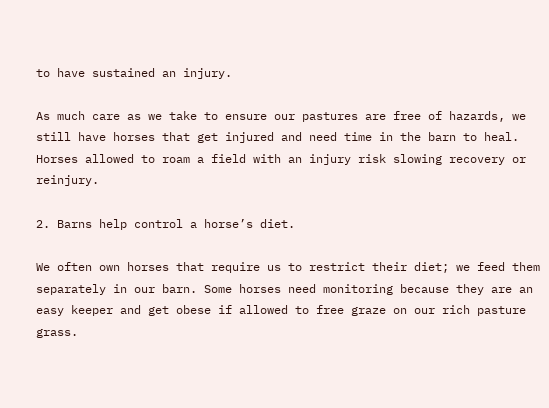to have sustained an injury.

As much care as we take to ensure our pastures are free of hazards, we still have horses that get injured and need time in the barn to heal. Horses allowed to roam a field with an injury risk slowing recovery or reinjury.

2. Barns help control a horse’s diet.

We often own horses that require us to restrict their diet; we feed them separately in our barn. Some horses need monitoring because they are an easy keeper and get obese if allowed to free graze on our rich pasture grass.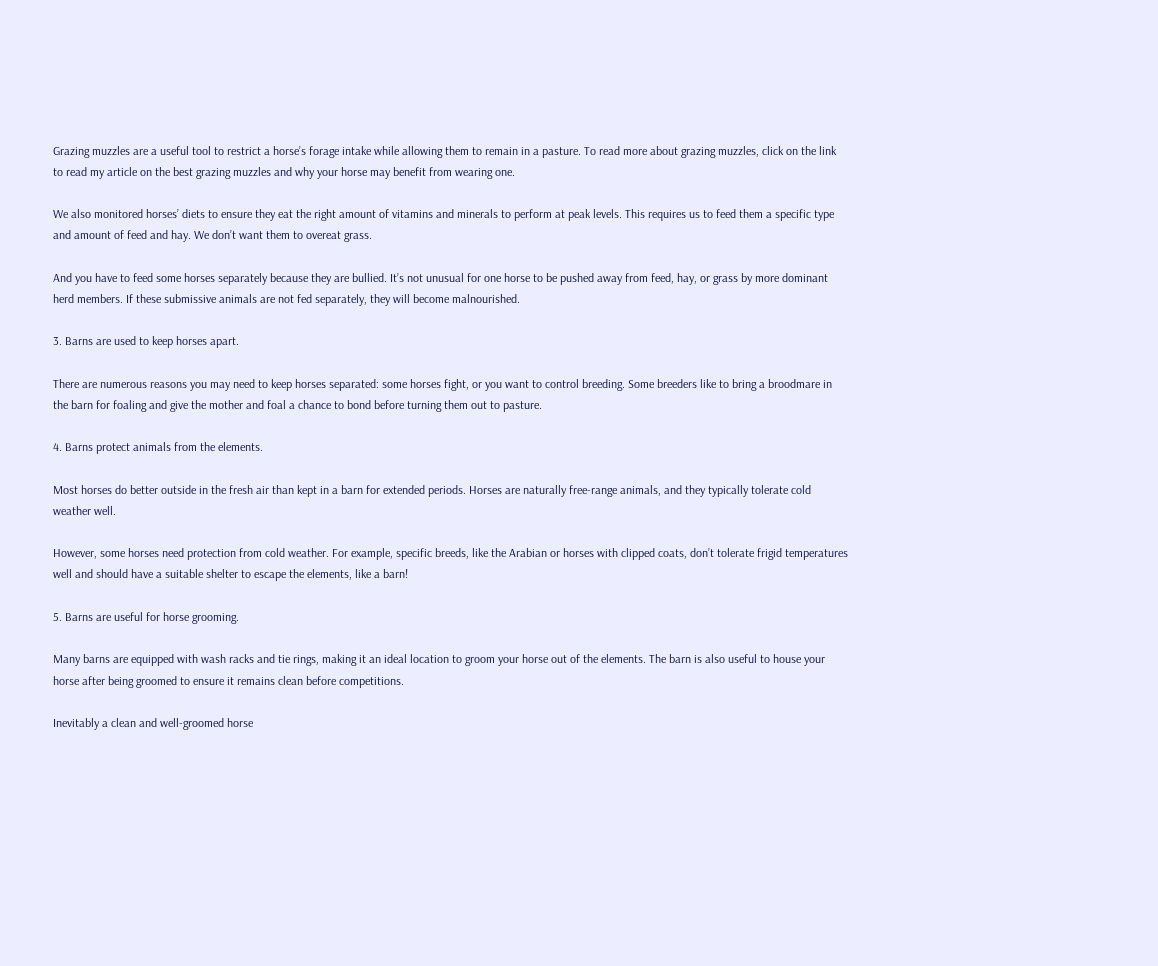Grazing muzzles are a useful tool to restrict a horse’s forage intake while allowing them to remain in a pasture. To read more about grazing muzzles, click on the link to read my article on the best grazing muzzles and why your horse may benefit from wearing one.

We also monitored horses’ diets to ensure they eat the right amount of vitamins and minerals to perform at peak levels. This requires us to feed them a specific type and amount of feed and hay. We don’t want them to overeat grass.

And you have to feed some horses separately because they are bullied. It’s not unusual for one horse to be pushed away from feed, hay, or grass by more dominant herd members. If these submissive animals are not fed separately, they will become malnourished.

3. Barns are used to keep horses apart.

There are numerous reasons you may need to keep horses separated: some horses fight, or you want to control breeding. Some breeders like to bring a broodmare in the barn for foaling and give the mother and foal a chance to bond before turning them out to pasture.

4. Barns protect animals from the elements.

Most horses do better outside in the fresh air than kept in a barn for extended periods. Horses are naturally free-range animals, and they typically tolerate cold weather well.

However, some horses need protection from cold weather. For example, specific breeds, like the Arabian or horses with clipped coats, don’t tolerate frigid temperatures well and should have a suitable shelter to escape the elements, like a barn!

5. Barns are useful for horse grooming.

Many barns are equipped with wash racks and tie rings, making it an ideal location to groom your horse out of the elements. The barn is also useful to house your horse after being groomed to ensure it remains clean before competitions.

Inevitably a clean and well-groomed horse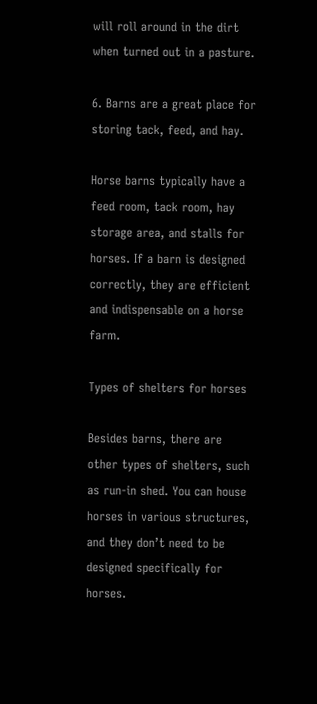will roll around in the dirt when turned out in a pasture.

6. Barns are a great place for storing tack, feed, and hay.

Horse barns typically have a feed room, tack room, hay storage area, and stalls for horses. If a barn is designed correctly, they are efficient and indispensable on a horse farm.

Types of shelters for horses

Besides barns, there are other types of shelters, such as run-in shed. You can house horses in various structures, and they don’t need to be designed specifically for horses.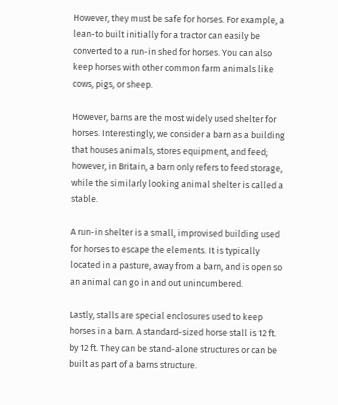However, they must be safe for horses. For example, a lean-to built initially for a tractor can easily be converted to a run-in shed for horses. You can also keep horses with other common farm animals like cows, pigs, or sheep.

However, barns are the most widely used shelter for horses. Interestingly, we consider a barn as a building that houses animals, stores equipment, and feed; however, in Britain, a barn only refers to feed storage, while the similarly looking animal shelter is called a stable.

A run-in shelter is a small, improvised building used for horses to escape the elements. It is typically located in a pasture, away from a barn, and is open so an animal can go in and out unincumbered.

Lastly, stalls are special enclosures used to keep horses in a barn. A standard-sized horse stall is 12 ft. by 12 ft. They can be stand-alone structures or can be built as part of a barns structure.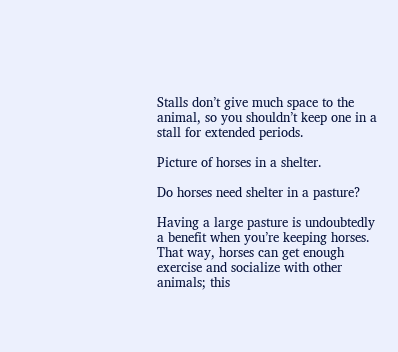Stalls don’t give much space to the animal, so you shouldn’t keep one in a stall for extended periods.

Picture of horses in a shelter.

Do horses need shelter in a pasture?

Having a large pasture is undoubtedly a benefit when you’re keeping horses. That way, horses can get enough exercise and socialize with other animals; this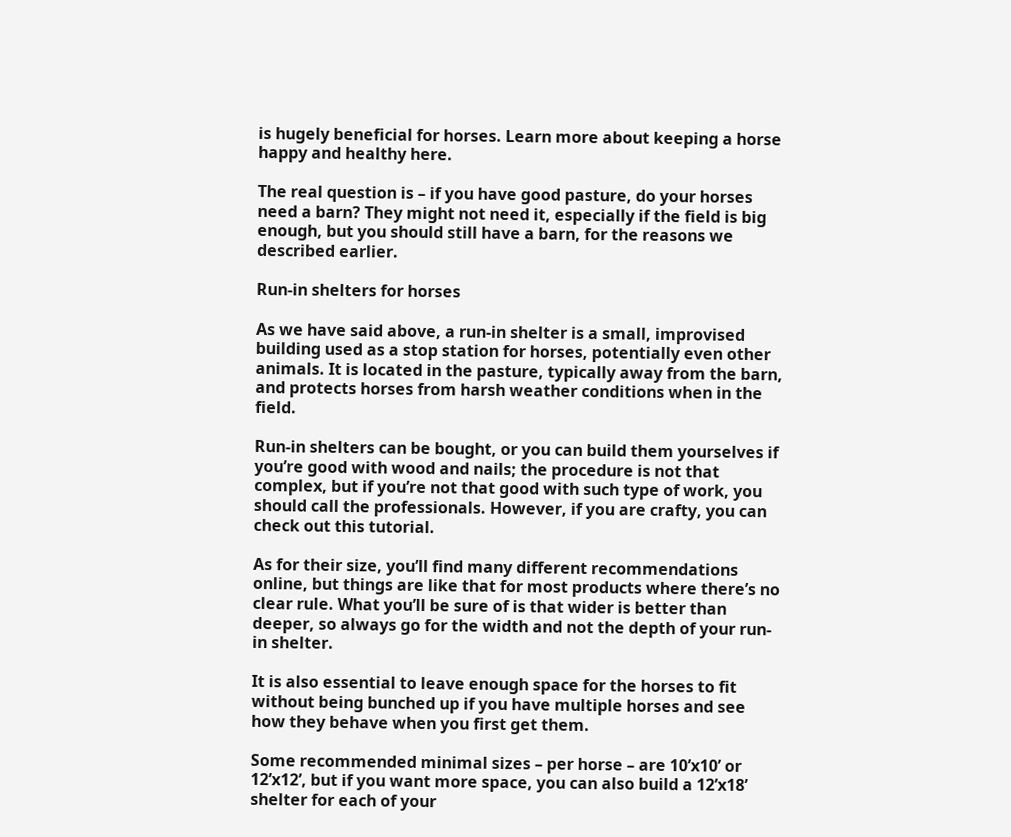is hugely beneficial for horses. Learn more about keeping a horse happy and healthy here.

The real question is – if you have good pasture, do your horses need a barn? They might not need it, especially if the field is big enough, but you should still have a barn, for the reasons we described earlier.

Run-in shelters for horses

As we have said above, a run-in shelter is a small, improvised building used as a stop station for horses, potentially even other animals. It is located in the pasture, typically away from the barn, and protects horses from harsh weather conditions when in the field.

Run-in shelters can be bought, or you can build them yourselves if you’re good with wood and nails; the procedure is not that complex, but if you’re not that good with such type of work, you should call the professionals. However, if you are crafty, you can check out this tutorial.

As for their size, you’ll find many different recommendations online, but things are like that for most products where there’s no clear rule. What you’ll be sure of is that wider is better than deeper, so always go for the width and not the depth of your run-in shelter.

It is also essential to leave enough space for the horses to fit without being bunched up if you have multiple horses and see how they behave when you first get them.

Some recommended minimal sizes – per horse – are 10’x10’ or 12’x12’, but if you want more space, you can also build a 12’x18’ shelter for each of your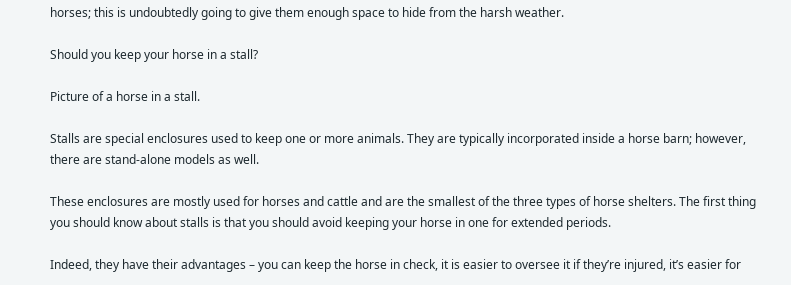horses; this is undoubtedly going to give them enough space to hide from the harsh weather.

Should you keep your horse in a stall?

Picture of a horse in a stall.

Stalls are special enclosures used to keep one or more animals. They are typically incorporated inside a horse barn; however, there are stand-alone models as well.

These enclosures are mostly used for horses and cattle and are the smallest of the three types of horse shelters. The first thing you should know about stalls is that you should avoid keeping your horse in one for extended periods.

Indeed, they have their advantages – you can keep the horse in check, it is easier to oversee it if they’re injured, it’s easier for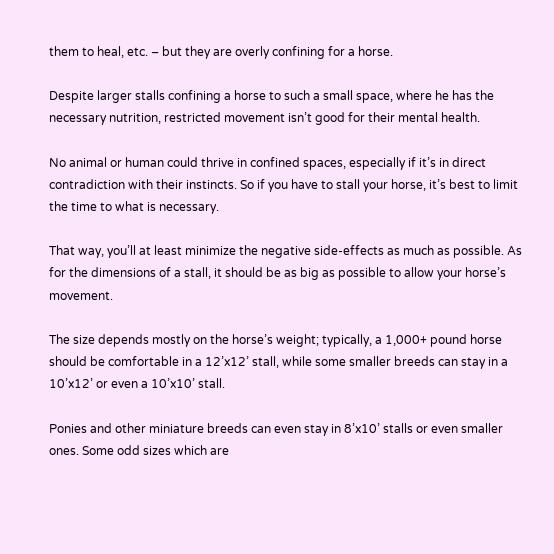them to heal, etc. – but they are overly confining for a horse.

Despite larger stalls confining a horse to such a small space, where he has the necessary nutrition, restricted movement isn’t good for their mental health.

No animal or human could thrive in confined spaces, especially if it’s in direct contradiction with their instincts. So if you have to stall your horse, it’s best to limit the time to what is necessary.

That way, you’ll at least minimize the negative side-effects as much as possible. As for the dimensions of a stall, it should be as big as possible to allow your horse’s movement.

The size depends mostly on the horse’s weight; typically, a 1,000+ pound horse should be comfortable in a 12’x12’ stall, while some smaller breeds can stay in a 10’x12’ or even a 10’x10’ stall.

Ponies and other miniature breeds can even stay in 8’x10’ stalls or even smaller ones. Some odd sizes which are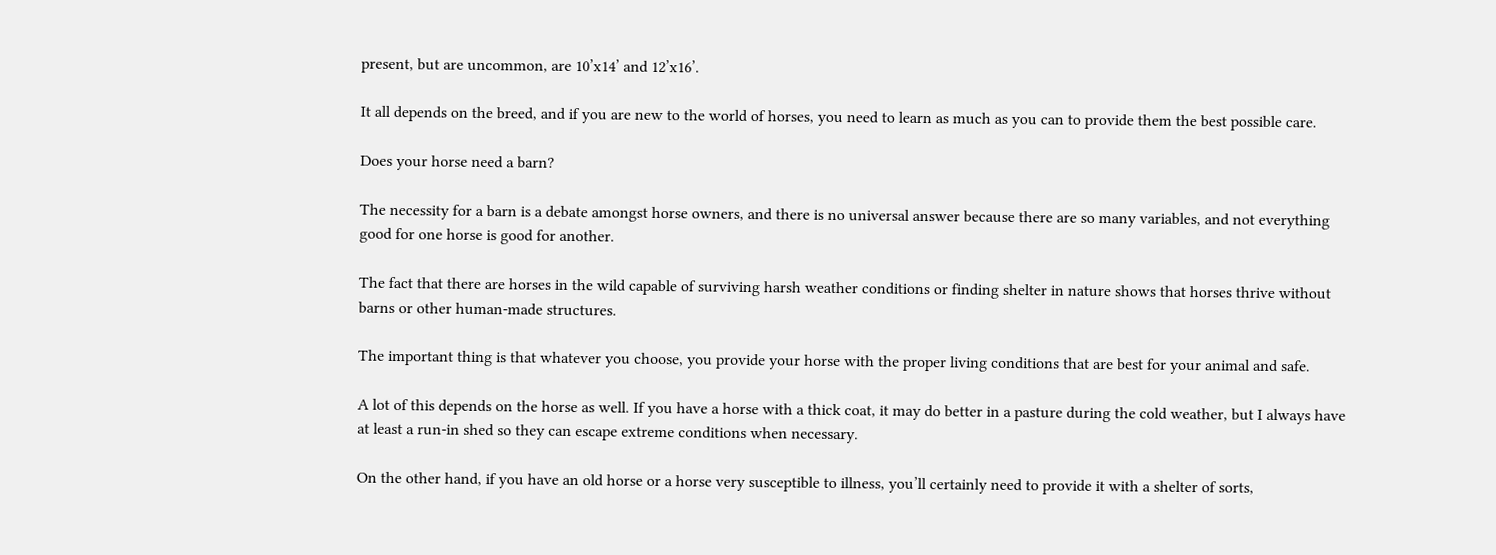present, but are uncommon, are 10’x14’ and 12’x16’.

It all depends on the breed, and if you are new to the world of horses, you need to learn as much as you can to provide them the best possible care.

Does your horse need a barn?

The necessity for a barn is a debate amongst horse owners, and there is no universal answer because there are so many variables, and not everything good for one horse is good for another.

The fact that there are horses in the wild capable of surviving harsh weather conditions or finding shelter in nature shows that horses thrive without barns or other human-made structures.

The important thing is that whatever you choose, you provide your horse with the proper living conditions that are best for your animal and safe.

A lot of this depends on the horse as well. If you have a horse with a thick coat, it may do better in a pasture during the cold weather, but I always have at least a run-in shed so they can escape extreme conditions when necessary.

On the other hand, if you have an old horse or a horse very susceptible to illness, you’ll certainly need to provide it with a shelter of sorts,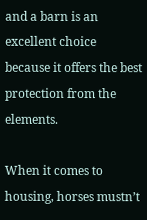and a barn is an excellent choice because it offers the best protection from the elements.

When it comes to housing, horses mustn’t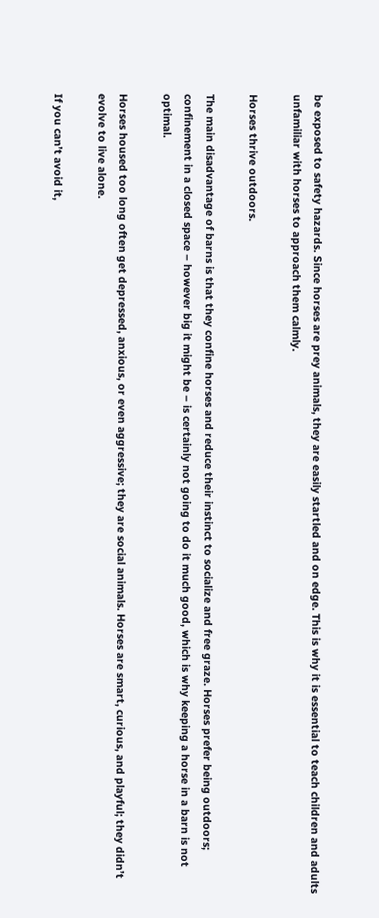be exposed to safety hazards. Since horses are prey animals, they are easily startled and on edge. This is why it is essential to teach children and adults unfamiliar with horses to approach them calmly.

Horses thrive outdoors.

The main disadvantage of barns is that they confine horses and reduce their instinct to socialize and free graze. Horses prefer being outdoors; confinement in a closed space – however big it might be – is certainly not going to do it much good, which is why keeping a horse in a barn is not optimal.

Horses housed too long often get depressed, anxious, or even aggressive; they are social animals. Horses are smart, curious, and playful; they didn’t evolve to live alone.

If you can’t avoid it,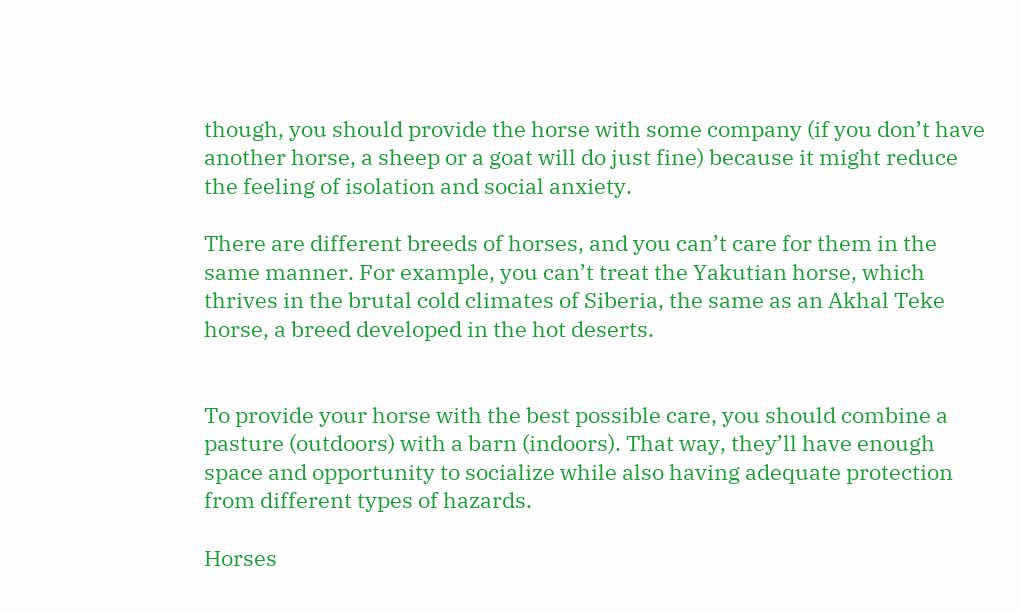though, you should provide the horse with some company (if you don’t have another horse, a sheep or a goat will do just fine) because it might reduce the feeling of isolation and social anxiety.

There are different breeds of horses, and you can’t care for them in the same manner. For example, you can’t treat the Yakutian horse, which thrives in the brutal cold climates of Siberia, the same as an Akhal Teke horse, a breed developed in the hot deserts.


To provide your horse with the best possible care, you should combine a pasture (outdoors) with a barn (indoors). That way, they’ll have enough space and opportunity to socialize while also having adequate protection from different types of hazards.

Horses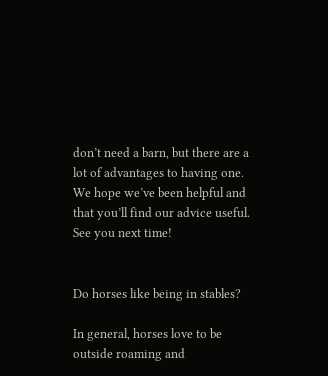don’t need a barn, but there are a lot of advantages to having one. We hope we’ve been helpful and that you’ll find our advice useful. See you next time!


Do horses like being in stables?

In general, horses love to be outside roaming and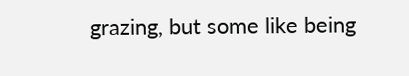grazing, but some like being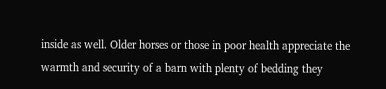inside as well. Older horses or those in poor health appreciate the warmth and security of a barn with plenty of bedding they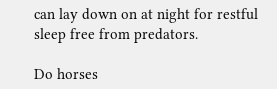can lay down on at night for restful sleep free from predators.

Do horses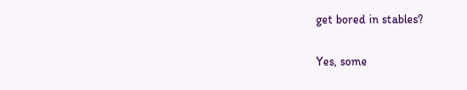get bored in stables?

Yes, some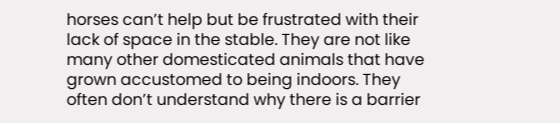horses can’t help but be frustrated with their lack of space in the stable. They are not like many other domesticated animals that have grown accustomed to being indoors. They often don’t understand why there is a barrier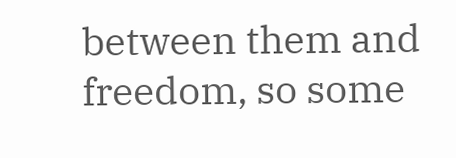between them and freedom, so some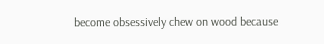become obsessively chew on wood because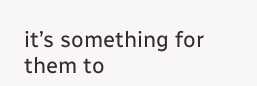it’s something for them to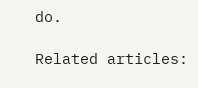do.

Related articles: